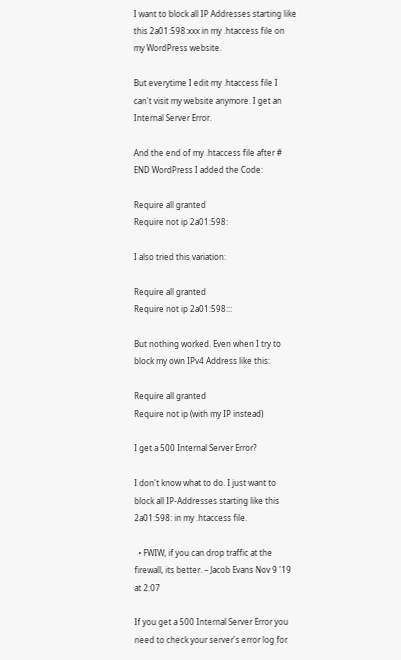I want to block all IP Addresses starting like this 2a01:598:xxx in my .htaccess file on my WordPress website.

But everytime I edit my .htaccess file I can't visit my website anymore. I get an Internal Server Error.

And the end of my .htaccess file after # END WordPress I added the Code:

Require all granted
Require not ip 2a01:598:

I also tried this variation:

Require all granted
Require not ip 2a01:598:::

But nothing worked. Even when I try to block my own IPv4 Address like this:

Require all granted
Require not ip (with my IP instead)

I get a 500 Internal Server Error?

I don't know what to do. I just want to block all IP-Addresses starting like this 2a01:598: in my .htaccess file.

  • FWIW, if you can drop traffic at the firewall, its better. – Jacob Evans Nov 9 '19 at 2:07

If you get a 500 Internal Server Error you need to check your server's error log for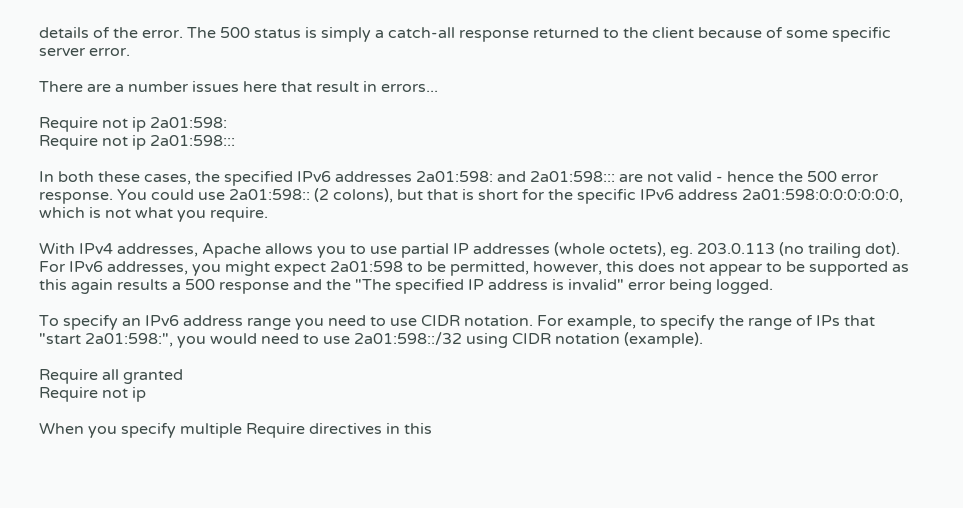details of the error. The 500 status is simply a catch-all response returned to the client because of some specific server error.

There are a number issues here that result in errors...

Require not ip 2a01:598:
Require not ip 2a01:598:::

In both these cases, the specified IPv6 addresses 2a01:598: and 2a01:598::: are not valid - hence the 500 error response. You could use 2a01:598:: (2 colons), but that is short for the specific IPv6 address 2a01:598:0:0:0:0:0:0, which is not what you require.

With IPv4 addresses, Apache allows you to use partial IP addresses (whole octets), eg. 203.0.113 (no trailing dot). For IPv6 addresses, you might expect 2a01:598 to be permitted, however, this does not appear to be supported as this again results a 500 response and the "The specified IP address is invalid" error being logged.

To specify an IPv6 address range you need to use CIDR notation. For example, to specify the range of IPs that "start 2a01:598:", you would need to use 2a01:598::/32 using CIDR notation (example).

Require all granted
Require not ip

When you specify multiple Require directives in this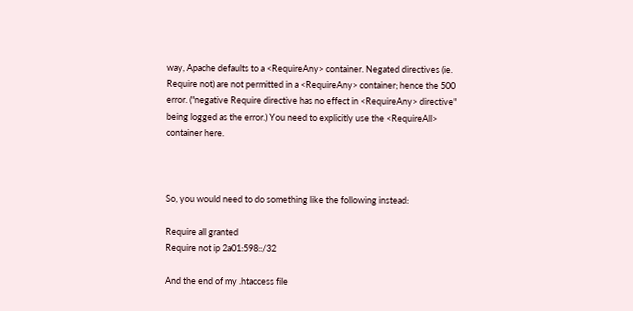way, Apache defaults to a <RequireAny> container. Negated directives (ie. Require not) are not permitted in a <RequireAny> container; hence the 500 error. ("negative Require directive has no effect in <RequireAny> directive" being logged as the error.) You need to explicitly use the <RequireAll> container here.



So, you would need to do something like the following instead:

Require all granted
Require not ip 2a01:598::/32

And the end of my .htaccess file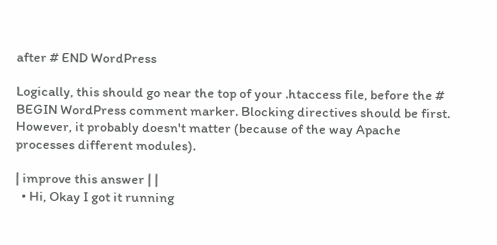after # END WordPress

Logically, this should go near the top of your .htaccess file, before the # BEGIN WordPress comment marker. Blocking directives should be first. However, it probably doesn't matter (because of the way Apache processes different modules).

| improve this answer | |
  • Hi, Okay I got it running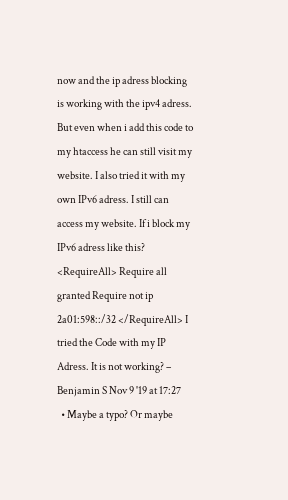now and the ip adress blocking is working with the ipv4 adress. But even when i add this code to my htaccess he can still visit my website. I also tried it with my own IPv6 adress. I still can access my website. If i block my IPv6 adress like this? <RequireAll> Require all granted Require not ip 2a01:598::/32 </RequireAll> I tried the Code with my IP Adress. It is not working? – Benjamin S Nov 9 '19 at 17:27
  • Maybe a typo? Or maybe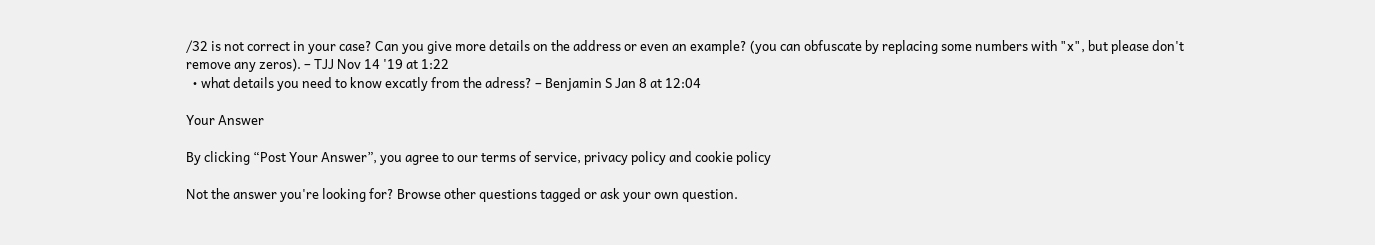/32 is not correct in your case? Can you give more details on the address or even an example? (you can obfuscate by replacing some numbers with "x", but please don't remove any zeros). – TJJ Nov 14 '19 at 1:22
  • what details you need to know excatly from the adress? – Benjamin S Jan 8 at 12:04

Your Answer

By clicking “Post Your Answer”, you agree to our terms of service, privacy policy and cookie policy

Not the answer you're looking for? Browse other questions tagged or ask your own question.